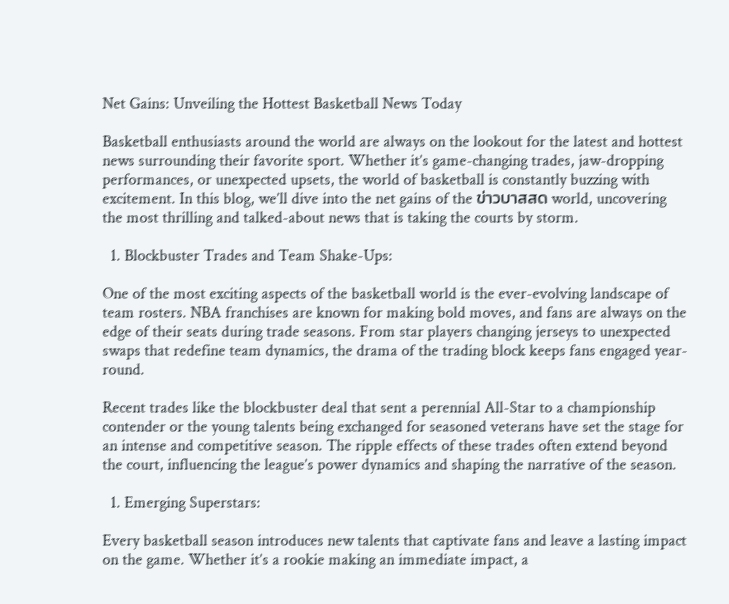Net Gains: Unveiling the Hottest Basketball News Today

Basketball enthusiasts around the world are always on the lookout for the latest and hottest news surrounding their favorite sport. Whether it’s game-changing trades, jaw-dropping performances, or unexpected upsets, the world of basketball is constantly buzzing with excitement. In this blog, we’ll dive into the net gains of the ข่าวบาสสด world, uncovering the most thrilling and talked-about news that is taking the courts by storm.

  1. Blockbuster Trades and Team Shake-Ups:

One of the most exciting aspects of the basketball world is the ever-evolving landscape of team rosters. NBA franchises are known for making bold moves, and fans are always on the edge of their seats during trade seasons. From star players changing jerseys to unexpected swaps that redefine team dynamics, the drama of the trading block keeps fans engaged year-round.

Recent trades like the blockbuster deal that sent a perennial All-Star to a championship contender or the young talents being exchanged for seasoned veterans have set the stage for an intense and competitive season. The ripple effects of these trades often extend beyond the court, influencing the league’s power dynamics and shaping the narrative of the season.

  1. Emerging Superstars:

Every basketball season introduces new talents that captivate fans and leave a lasting impact on the game. Whether it’s a rookie making an immediate impact, a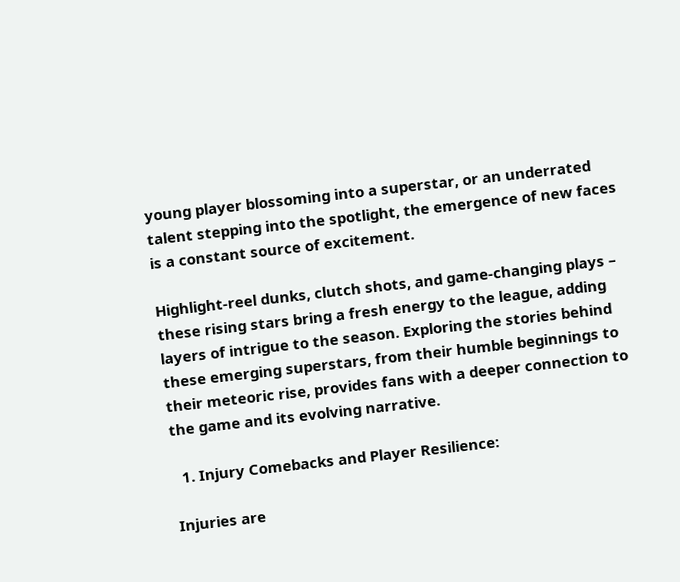young player blossoming into a superstar, or an underrated talent stepping into the spotlight, the emergence of new faces is a constant source of excitement.

Highlight-reel dunks, clutch shots, and game-changing plays – these rising stars bring a fresh energy to the league, adding layers of intrigue to the season. Exploring the stories behind these emerging superstars, from their humble beginnings to their meteoric rise, provides fans with a deeper connection to the game and its evolving narrative.

  1. Injury Comebacks and Player Resilience:

Injuries are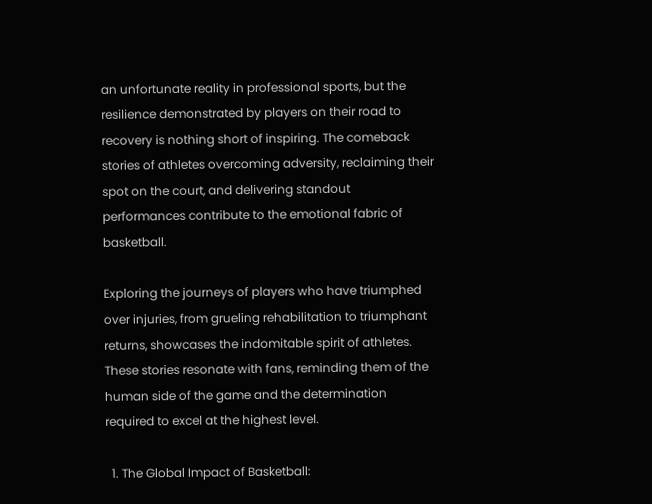an unfortunate reality in professional sports, but the resilience demonstrated by players on their road to recovery is nothing short of inspiring. The comeback stories of athletes overcoming adversity, reclaiming their spot on the court, and delivering standout performances contribute to the emotional fabric of basketball.

Exploring the journeys of players who have triumphed over injuries, from grueling rehabilitation to triumphant returns, showcases the indomitable spirit of athletes. These stories resonate with fans, reminding them of the human side of the game and the determination required to excel at the highest level.

  1. The Global Impact of Basketball: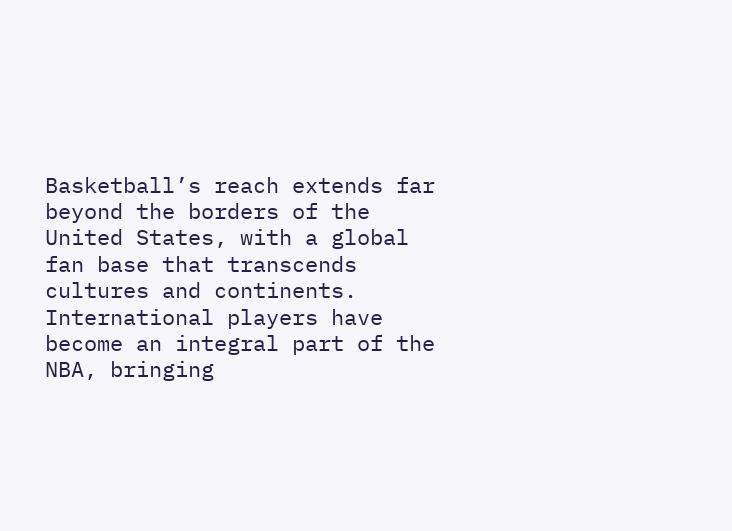Basketball’s reach extends far beyond the borders of the United States, with a global fan base that transcends cultures and continents. International players have become an integral part of the NBA, bringing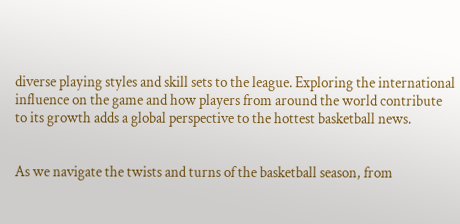diverse playing styles and skill sets to the league. Exploring the international influence on the game and how players from around the world contribute to its growth adds a global perspective to the hottest basketball news.


As we navigate the twists and turns of the basketball season, from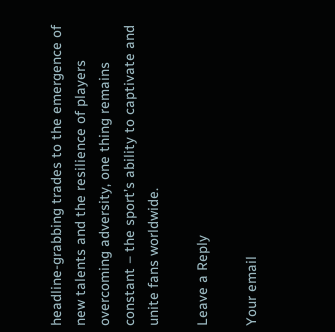headline-grabbing trades to the emergence of new talents and the resilience of players overcoming adversity, one thing remains constant – the sport’s ability to captivate and unite fans worldwide.

Leave a Reply

Your email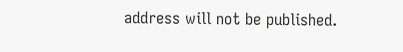address will not be published.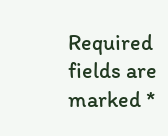Required fields are marked *